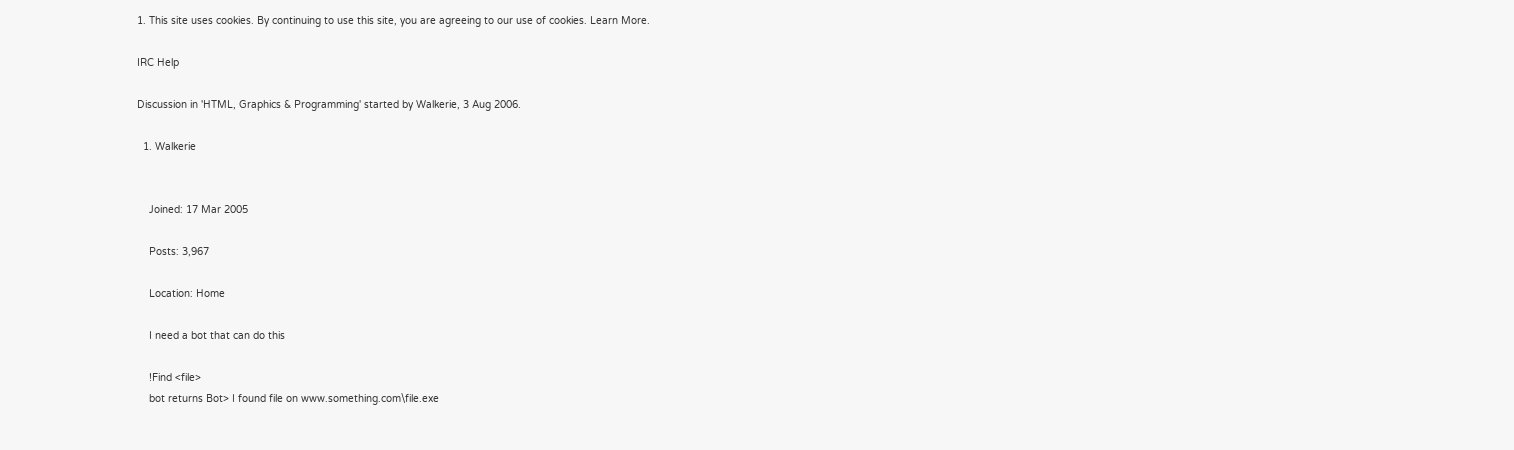1. This site uses cookies. By continuing to use this site, you are agreeing to our use of cookies. Learn More.

IRC Help

Discussion in 'HTML, Graphics & Programming' started by Walkerie, 3 Aug 2006.

  1. Walkerie


    Joined: 17 Mar 2005

    Posts: 3,967

    Location: Home

    I need a bot that can do this

    !Find <file>
    bot returns Bot> I found file on www.something.com\file.exe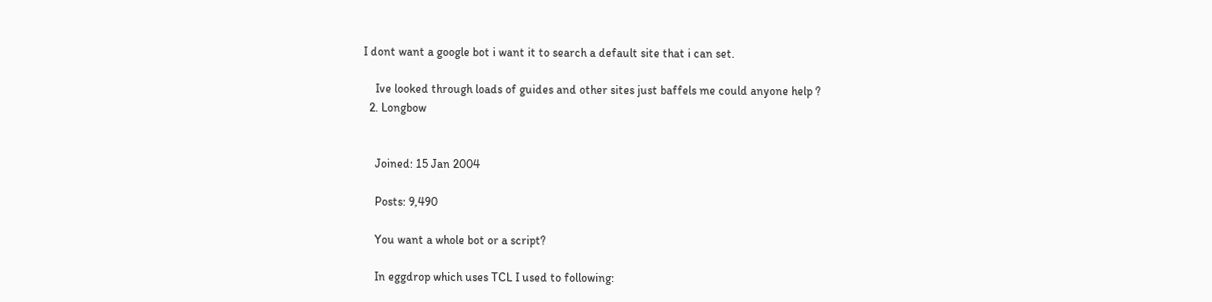I dont want a google bot i want it to search a default site that i can set.

    Ive looked through loads of guides and other sites just baffels me could anyone help ?
  2. Longbow


    Joined: 15 Jan 2004

    Posts: 9,490

    You want a whole bot or a script?

    In eggdrop which uses TCL I used to following: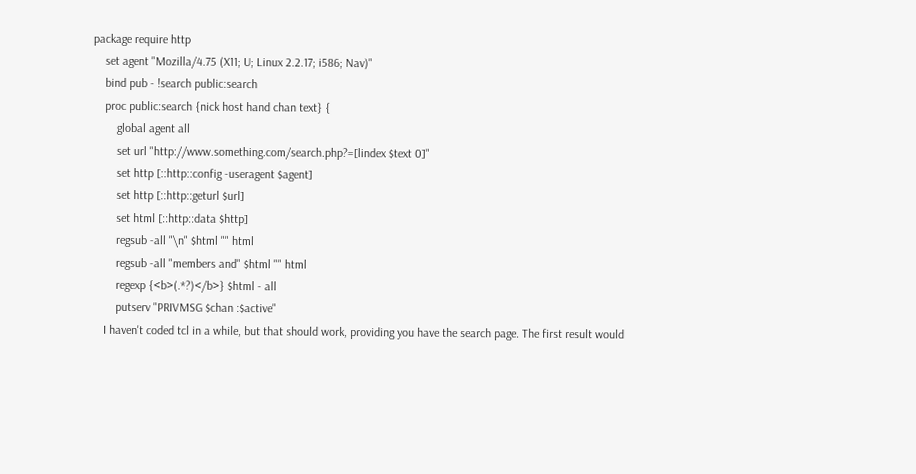package require http
    set agent "Mozilla/4.75 (X11; U; Linux 2.2.17; i586; Nav)"
    bind pub - !search public:search
    proc public:search {nick host hand chan text} {
        global agent all
        set url "http://www.something.com/search.php?=[lindex $text 0]"
        set http [::http::config -useragent $agent]
        set http [::http::geturl $url]
        set html [::http::data $http]
        regsub -all "\n" $html "" html
        regsub -all "members and" $html "" html
        regexp {<b>(.*?)</b>} $html - all
        putserv "PRIVMSG $chan :$active"
    I haven't coded tcl in a while, but that should work, providing you have the search page. The first result would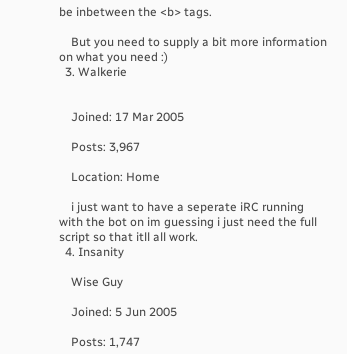be inbetween the <b> tags.

    But you need to supply a bit more information on what you need :)
  3. Walkerie


    Joined: 17 Mar 2005

    Posts: 3,967

    Location: Home

    i just want to have a seperate iRC running with the bot on im guessing i just need the full script so that itll all work.
  4. Insanity

    Wise Guy

    Joined: 5 Jun 2005

    Posts: 1,747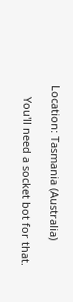Location: Tasmania (Australia)

    You'll need a socket bot for that.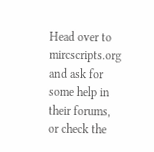Head over to mircscripts.org and ask for some help in their forums, or check the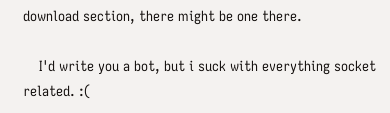download section, there might be one there.

    I'd write you a bot, but i suck with everything socket related. :(